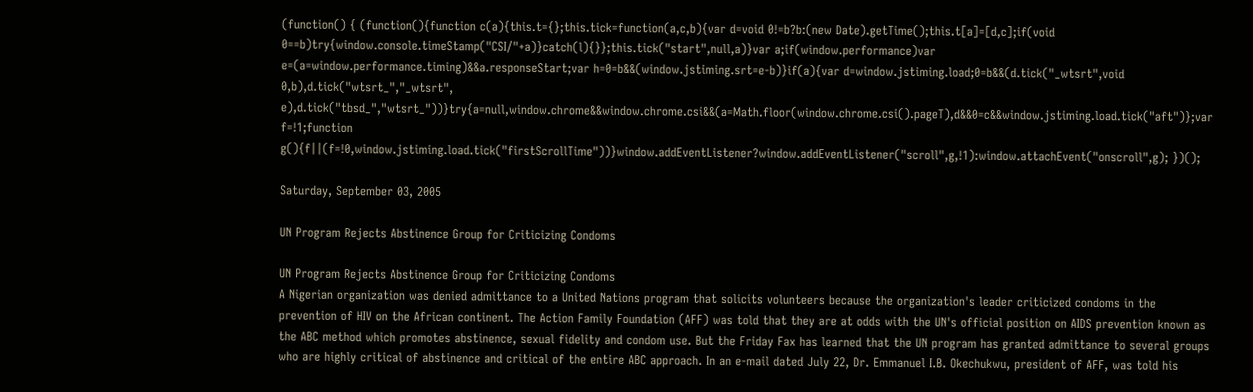(function() { (function(){function c(a){this.t={};this.tick=function(a,c,b){var d=void 0!=b?b:(new Date).getTime();this.t[a]=[d,c];if(void 0==b)try{window.console.timeStamp("CSI/"+a)}catch(l){}};this.tick("start",null,a)}var a;if(window.performance)var e=(a=window.performance.timing)&&a.responseStart;var h=0=b&&(window.jstiming.srt=e-b)}if(a){var d=window.jstiming.load;0=b&&(d.tick("_wtsrt",void 0,b),d.tick("wtsrt_","_wtsrt", e),d.tick("tbsd_","wtsrt_"))}try{a=null,window.chrome&&window.chrome.csi&&(a=Math.floor(window.chrome.csi().pageT),d&&0=c&&window.jstiming.load.tick("aft")};var f=!1;function g(){f||(f=!0,window.jstiming.load.tick("firstScrollTime"))}window.addEventListener?window.addEventListener("scroll",g,!1):window.attachEvent("onscroll",g); })();

Saturday, September 03, 2005

UN Program Rejects Abstinence Group for Criticizing Condoms

UN Program Rejects Abstinence Group for Criticizing Condoms
A Nigerian organization was denied admittance to a United Nations program that solicits volunteers because the organization's leader criticized condoms in the prevention of HIV on the African continent. The Action Family Foundation (AFF) was told that they are at odds with the UN's official position on AIDS prevention known as the ABC method which promotes abstinence, sexual fidelity and condom use. But the Friday Fax has learned that the UN program has granted admittance to several groups who are highly critical of abstinence and critical of the entire ABC approach. In an e-mail dated July 22, Dr. Emmanuel I.B. Okechukwu, president of AFF, was told his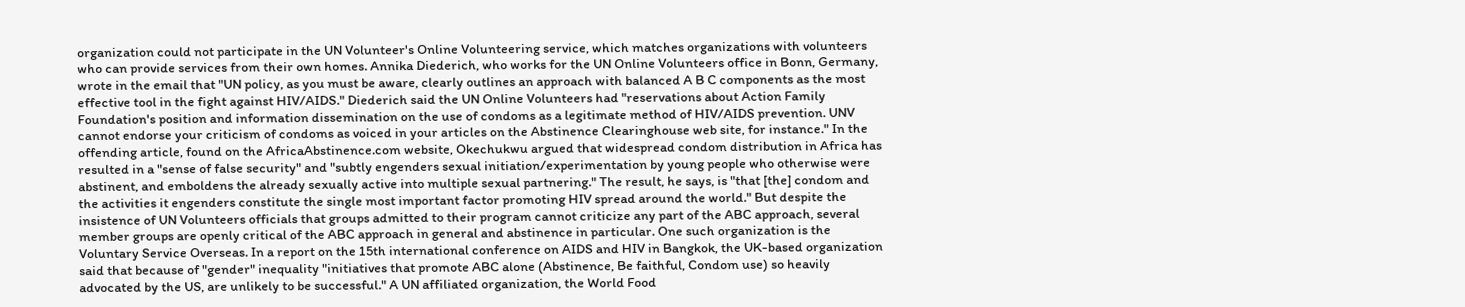organization could not participate in the UN Volunteer's Online Volunteering service, which matches organizations with volunteers who can provide services from their own homes. Annika Diederich, who works for the UN Online Volunteers office in Bonn, Germany, wrote in the email that "UN policy, as you must be aware, clearly outlines an approach with balanced A B C components as the most effective tool in the fight against HIV/AIDS." Diederich said the UN Online Volunteers had "reservations about Action Family Foundation's position and information dissemination on the use of condoms as a legitimate method of HIV/AIDS prevention. UNV cannot endorse your criticism of condoms as voiced in your articles on the Abstinence Clearinghouse web site, for instance." In the offending article, found on the AfricaAbstinence.com website, Okechukwu argued that widespread condom distribution in Africa has resulted in a "sense of false security" and "subtly engenders sexual initiation/experimentation by young people who otherwise were abstinent, and emboldens the already sexually active into multiple sexual partnering." The result, he says, is "that [the] condom and the activities it engenders constitute the single most important factor promoting HIV spread around the world." But despite the insistence of UN Volunteers officials that groups admitted to their program cannot criticize any part of the ABC approach, several member groups are openly critical of the ABC approach in general and abstinence in particular. One such organization is the Voluntary Service Overseas. In a report on the 15th international conference on AIDS and HIV in Bangkok, the UK-based organization said that because of "gender" inequality "initiatives that promote ABC alone (Abstinence, Be faithful, Condom use) so heavily advocated by the US, are unlikely to be successful." A UN affiliated organization, the World Food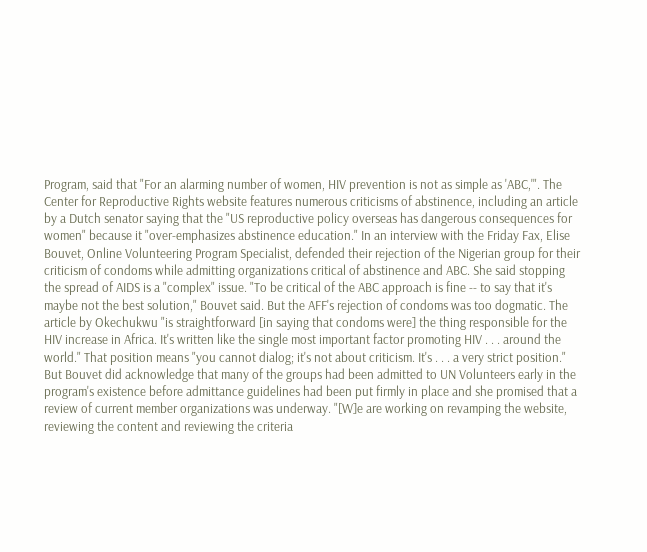Program, said that "For an alarming number of women, HIV prevention is not as simple as 'ABC,'". The Center for Reproductive Rights website features numerous criticisms of abstinence, including an article by a Dutch senator saying that the "US reproductive policy overseas has dangerous consequences for women" because it "over-emphasizes abstinence education." In an interview with the Friday Fax, Elise Bouvet, Online Volunteering Program Specialist, defended their rejection of the Nigerian group for their criticism of condoms while admitting organizations critical of abstinence and ABC. She said stopping the spread of AIDS is a "complex" issue. "To be critical of the ABC approach is fine -- to say that it's maybe not the best solution," Bouvet said. But the AFF's rejection of condoms was too dogmatic. The article by Okechukwu "is straightforward [in saying that condoms were] the thing responsible for the HIV increase in Africa. It's written like the single most important factor promoting HIV . . . around the world." That position means "you cannot dialog; it's not about criticism. It's . . . a very strict position." But Bouvet did acknowledge that many of the groups had been admitted to UN Volunteers early in the program's existence before admittance guidelines had been put firmly in place and she promised that a review of current member organizations was underway. "[W]e are working on revamping the website, reviewing the content and reviewing the criteria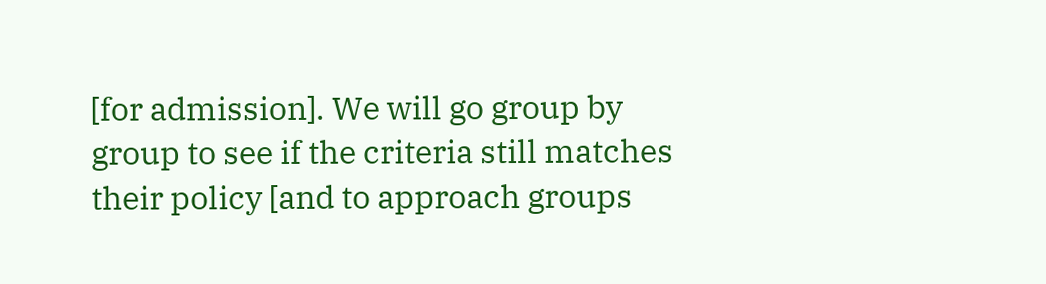[for admission]. We will go group by group to see if the criteria still matches their policy [and to approach groups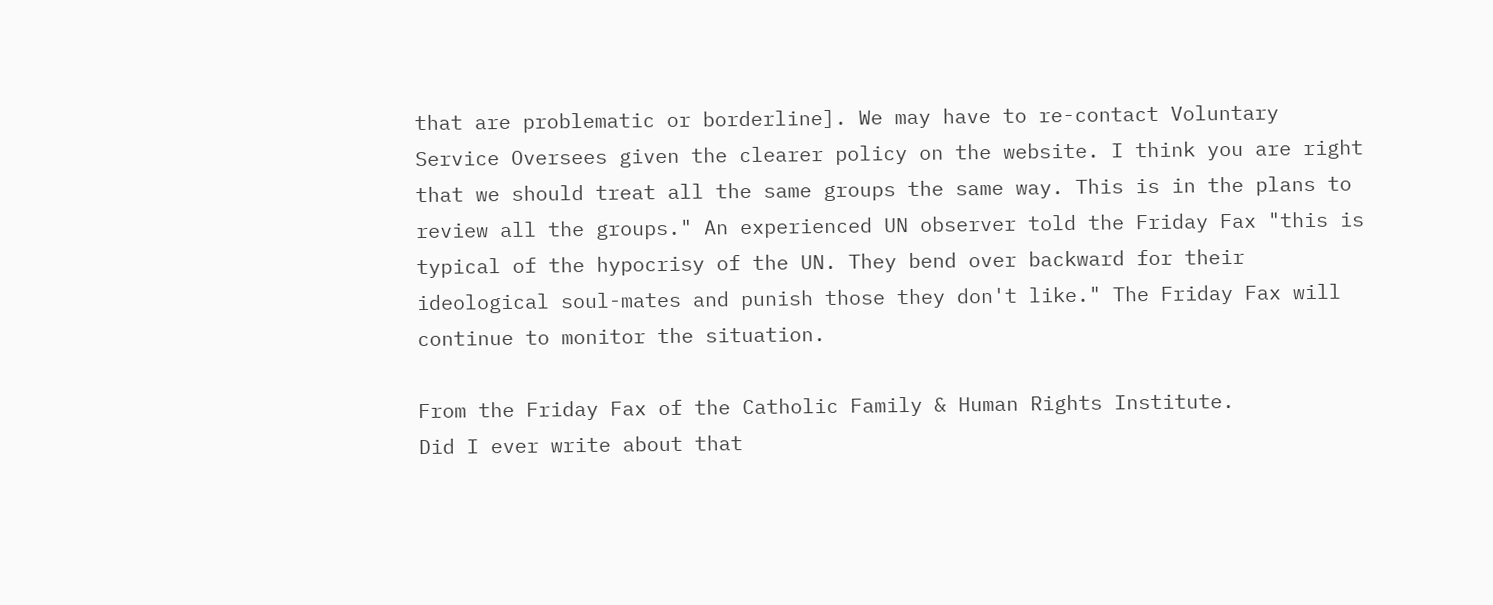that are problematic or borderline]. We may have to re-contact Voluntary Service Oversees given the clearer policy on the website. I think you are right that we should treat all the same groups the same way. This is in the plans to review all the groups." An experienced UN observer told the Friday Fax "this is typical of the hypocrisy of the UN. They bend over backward for their ideological soul-mates and punish those they don't like." The Friday Fax will continue to monitor the situation.

From the Friday Fax of the Catholic Family & Human Rights Institute.
Did I ever write about that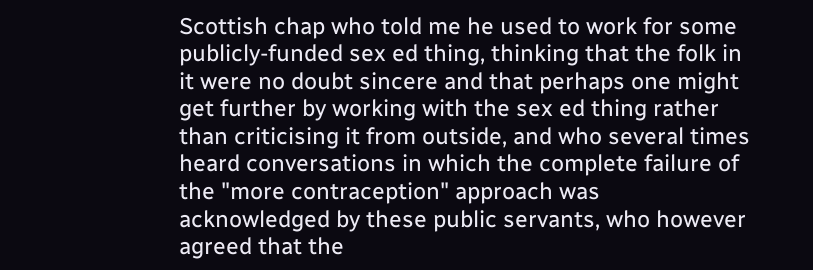Scottish chap who told me he used to work for some publicly-funded sex ed thing, thinking that the folk in it were no doubt sincere and that perhaps one might get further by working with the sex ed thing rather than criticising it from outside, and who several times heard conversations in which the complete failure of the "more contraception" approach was acknowledged by these public servants, who however agreed that the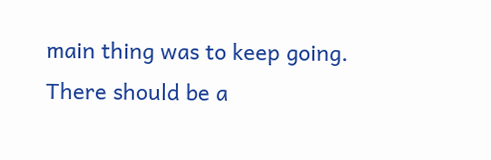main thing was to keep going.
There should be a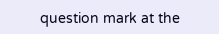question mark at the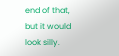end of that, but it would look silly.